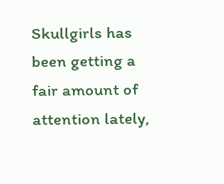Skullgirls has been getting a fair amount of attention lately,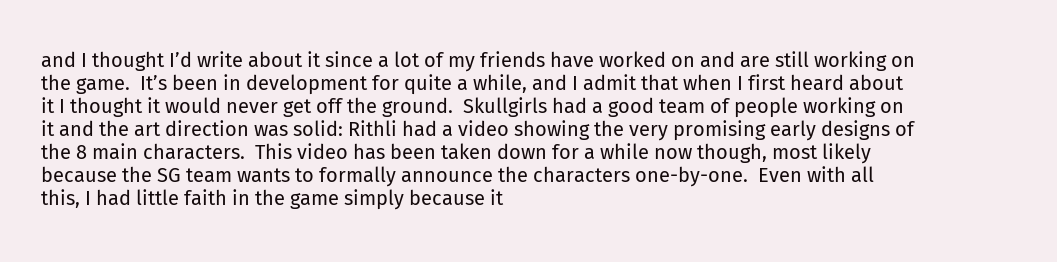and I thought I’d write about it since a lot of my friends have worked on and are still working on the game.  It’s been in development for quite a while, and I admit that when I first heard about it I thought it would never get off the ground.  Skullgirls had a good team of people working on it and the art direction was solid: Rithli had a video showing the very promising early designs of the 8 main characters.  This video has been taken down for a while now though, most likely because the SG team wants to formally announce the characters one-by-one.  Even with all this, I had little faith in the game simply because it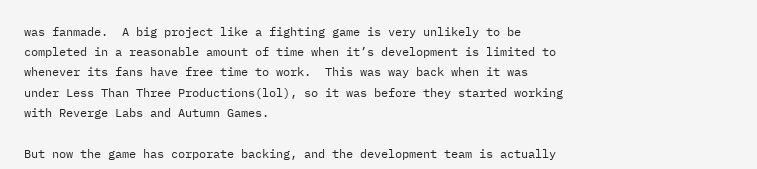was fanmade.  A big project like a fighting game is very unlikely to be completed in a reasonable amount of time when it’s development is limited to whenever its fans have free time to work.  This was way back when it was under Less Than Three Productions(lol), so it was before they started working with Reverge Labs and Autumn Games.

But now the game has corporate backing, and the development team is actually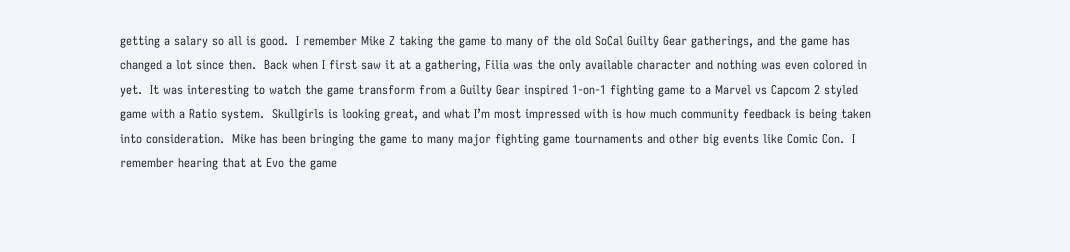getting a salary so all is good.  I remember Mike Z taking the game to many of the old SoCal Guilty Gear gatherings, and the game has changed a lot since then.  Back when I first saw it at a gathering, Filia was the only available character and nothing was even colored in yet.  It was interesting to watch the game transform from a Guilty Gear inspired 1-on-1 fighting game to a Marvel vs Capcom 2 styled game with a Ratio system.  Skullgirls is looking great, and what I’m most impressed with is how much community feedback is being taken into consideration.  Mike has been bringing the game to many major fighting game tournaments and other big events like Comic Con.  I remember hearing that at Evo the game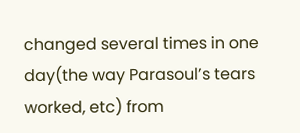changed several times in one day(the way Parasoul’s tears worked, etc) from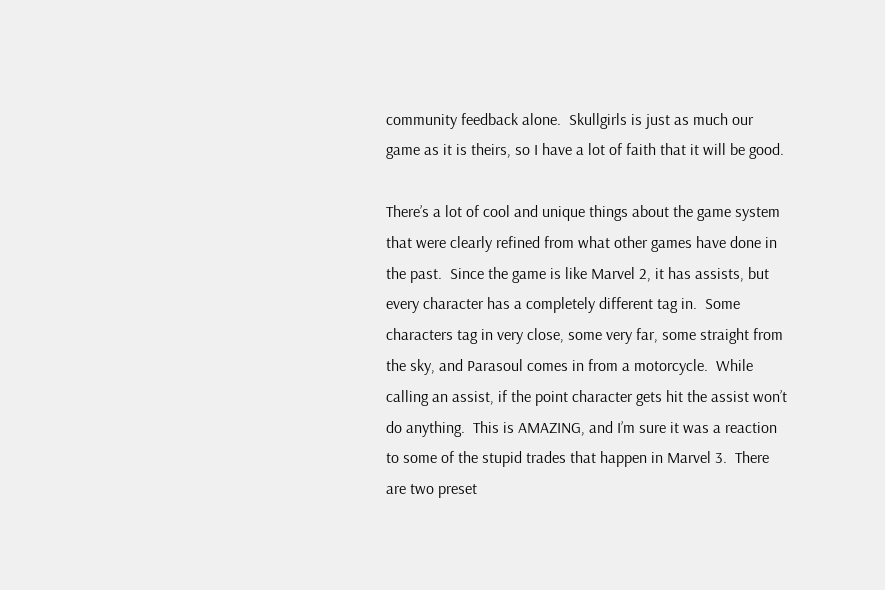community feedback alone.  Skullgirls is just as much our game as it is theirs, so I have a lot of faith that it will be good.

There’s a lot of cool and unique things about the game system that were clearly refined from what other games have done in the past.  Since the game is like Marvel 2, it has assists, but every character has a completely different tag in.  Some characters tag in very close, some very far, some straight from the sky, and Parasoul comes in from a motorcycle.  While calling an assist, if the point character gets hit the assist won’t do anything.  This is AMAZING, and I’m sure it was a reaction to some of the stupid trades that happen in Marvel 3.  There are two preset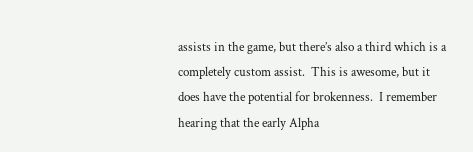assists in the game, but there’s also a third which is a completely custom assist.  This is awesome, but it does have the potential for brokenness.  I remember hearing that the early Alpha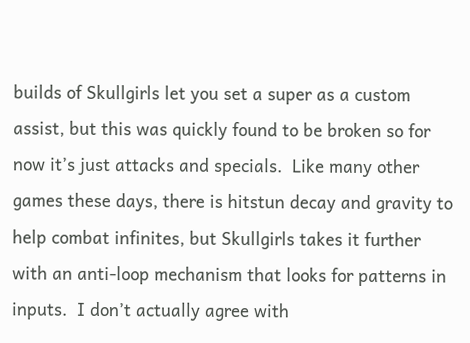builds of Skullgirls let you set a super as a custom assist, but this was quickly found to be broken so for now it’s just attacks and specials.  Like many other games these days, there is hitstun decay and gravity to help combat infinites, but Skullgirls takes it further with an anti-loop mechanism that looks for patterns in inputs.  I don’t actually agree with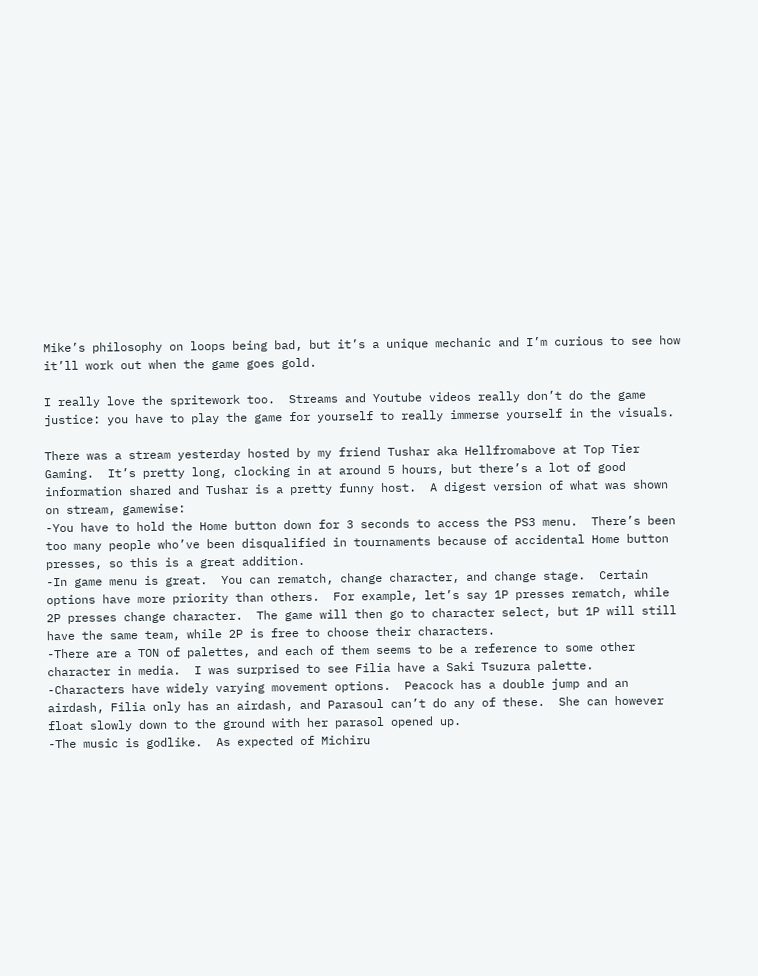Mike’s philosophy on loops being bad, but it’s a unique mechanic and I’m curious to see how it’ll work out when the game goes gold.

I really love the spritework too.  Streams and Youtube videos really don’t do the game justice: you have to play the game for yourself to really immerse yourself in the visuals.

There was a stream yesterday hosted by my friend Tushar aka Hellfromabove at Top Tier Gaming.  It’s pretty long, clocking in at around 5 hours, but there’s a lot of good information shared and Tushar is a pretty funny host.  A digest version of what was shown on stream, gamewise:
-You have to hold the Home button down for 3 seconds to access the PS3 menu.  There’s been too many people who’ve been disqualified in tournaments because of accidental Home button presses, so this is a great addition.
-In game menu is great.  You can rematch, change character, and change stage.  Certain options have more priority than others.  For example, let’s say 1P presses rematch, while 2P presses change character.  The game will then go to character select, but 1P will still have the same team, while 2P is free to choose their characters.
-There are a TON of palettes, and each of them seems to be a reference to some other character in media.  I was surprised to see Filia have a Saki Tsuzura palette.
-Characters have widely varying movement options.  Peacock has a double jump and an airdash, Filia only has an airdash, and Parasoul can’t do any of these.  She can however float slowly down to the ground with her parasol opened up.
-The music is godlike.  As expected of Michiru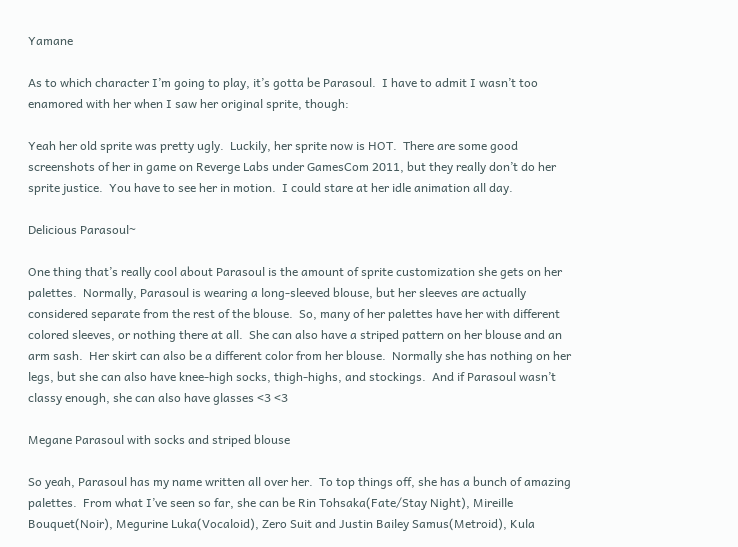Yamane

As to which character I’m going to play, it’s gotta be Parasoul.  I have to admit I wasn’t too enamored with her when I saw her original sprite, though:

Yeah her old sprite was pretty ugly.  Luckily, her sprite now is HOT.  There are some good screenshots of her in game on Reverge Labs under GamesCom 2011, but they really don’t do her sprite justice.  You have to see her in motion.  I could stare at her idle animation all day.

Delicious Parasoul~

One thing that’s really cool about Parasoul is the amount of sprite customization she gets on her palettes.  Normally, Parasoul is wearing a long-sleeved blouse, but her sleeves are actually considered separate from the rest of the blouse.  So, many of her palettes have her with different colored sleeves, or nothing there at all.  She can also have a striped pattern on her blouse and an arm sash.  Her skirt can also be a different color from her blouse.  Normally she has nothing on her legs, but she can also have knee-high socks, thigh-highs, and stockings.  And if Parasoul wasn’t classy enough, she can also have glasses <3 <3

Megane Parasoul with socks and striped blouse

So yeah, Parasoul has my name written all over her.  To top things off, she has a bunch of amazing palettes.  From what I’ve seen so far, she can be Rin Tohsaka(Fate/Stay Night), Mireille Bouquet(Noir), Megurine Luka(Vocaloid), Zero Suit and Justin Bailey Samus(Metroid), Kula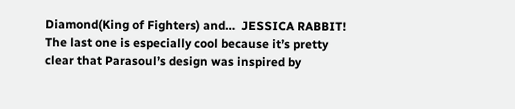Diamond(King of Fighters) and…  JESSICA RABBIT!  The last one is especially cool because it’s pretty clear that Parasoul’s design was inspired by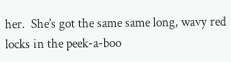her.  She’s got the same same long, wavy red locks in the peek-a-boo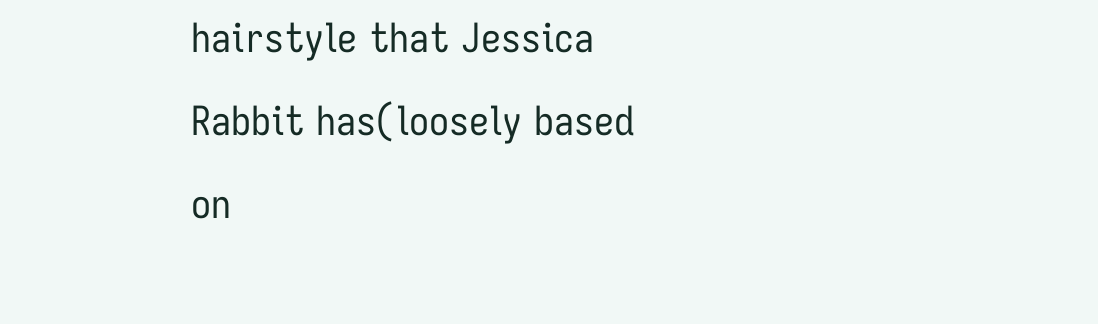hairstyle that Jessica Rabbit has(loosely based on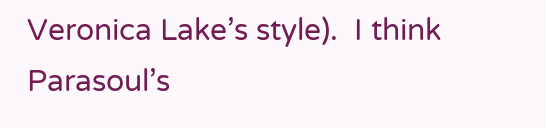Veronica Lake’s style).  I think Parasoul’s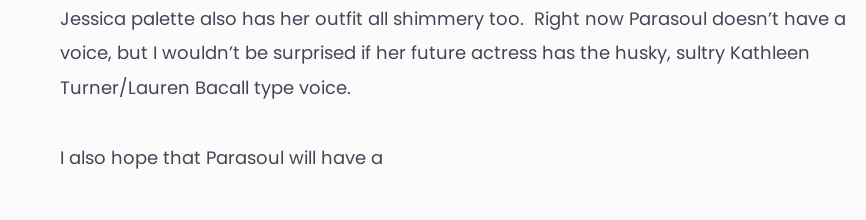Jessica palette also has her outfit all shimmery too.  Right now Parasoul doesn’t have a voice, but I wouldn’t be surprised if her future actress has the husky, sultry Kathleen Turner/Lauren Bacall type voice.

I also hope that Parasoul will have a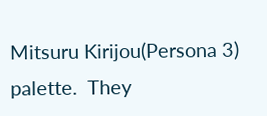Mitsuru Kirijou(Persona 3) palette.  They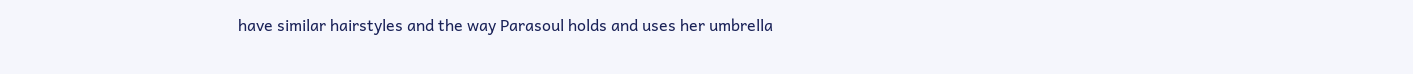have similar hairstyles and the way Parasoul holds and uses her umbrella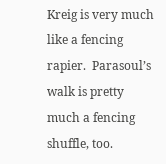Kreig is very much like a fencing rapier.  Parasoul’s walk is pretty much a fencing shuffle, too.